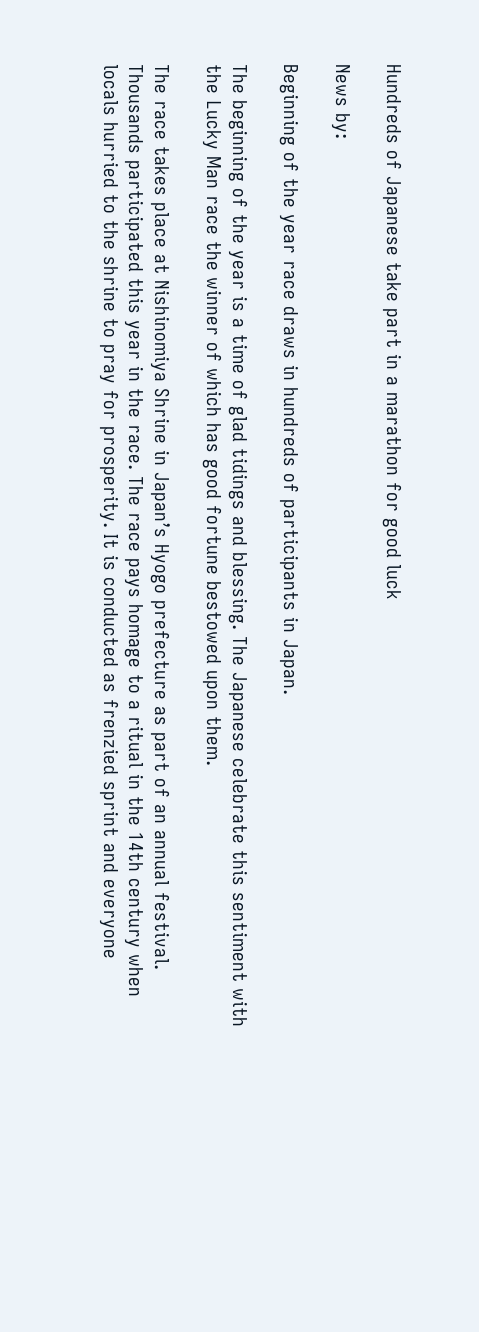Hundreds of Japanese take part in a marathon for good luck

News by:

Beginning of the year race draws in hundreds of participants in Japan.

The beginning of the year is a time of glad tidings and blessing. The Japanese celebrate this sentiment with the Lucky Man race the winner of which has good fortune bestowed upon them.

The race takes place at Nishinomiya Shrine in Japan’s Hyogo prefecture as part of an annual festival. Thousands participated this year in the race. The race pays homage to a ritual in the 14th century when locals hurried to the shrine to pray for prosperity. It is conducted as frenzied sprint and everyone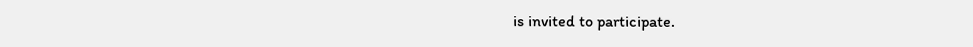is invited to participate.